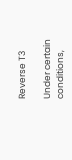Reverse T3

Under certain conditions,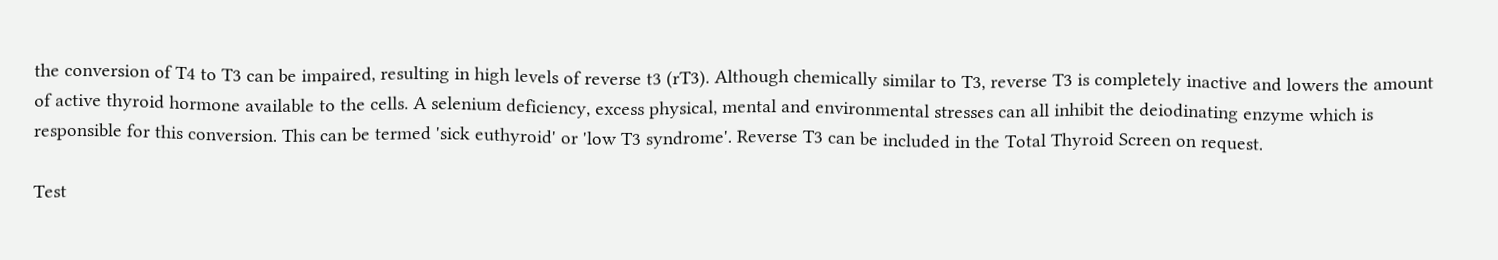the conversion of T4 to T3 can be impaired, resulting in high levels of reverse t3 (rT3). Although chemically similar to T3, reverse T3 is completely inactive and lowers the amount of active thyroid hormone available to the cells. A selenium deficiency, excess physical, mental and environmental stresses can all inhibit the deiodinating enzyme which is responsible for this conversion. This can be termed 'sick euthyroid' or 'low T3 syndrome'. Reverse T3 can be included in the Total Thyroid Screen on request.

Test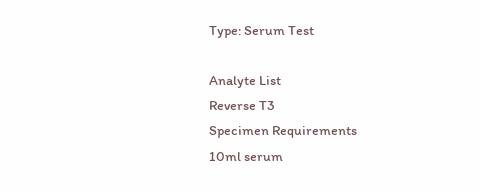Type: Serum Test

Analyte List
Reverse T3
Specimen Requirements
10ml serum